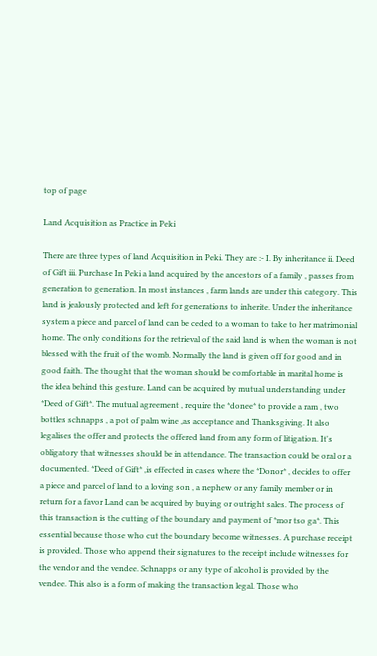top of page

Land Acquisition as Practice in Peki

There are three types of land Acquisition in Peki. They are :- I. By inheritance ii. Deed of Gift iii. Purchase In Peki a land acquired by the ancestors of a family , passes from generation to generation. In most instances , farm lands are under this category. This land is jealously protected and left for generations to inherite. Under the inheritance system a piece and parcel of land can be ceded to a woman to take to her matrimonial home. The only conditions for the retrieval of the said land is when the woman is not blessed with the fruit of the womb. Normally the land is given off for good and in good faith. The thought that the woman should be comfortable in marital home is the idea behind this gesture. Land can be acquired by mutual understanding under *Deed of Gift*. The mutual agreement , require the *donee* to provide a ram , two bottles schnapps , a pot of palm wine ,as acceptance and Thanksgiving. It also legalises the offer and protects the offered land from any form of litigation. It's obligatory that witnesses should be in attendance. The transaction could be oral or a documented. *Deed of Gift* ,is effected in cases where the *Donor* , decides to offer a piece and parcel of land to a loving son , a nephew or any family member or in return for a favor Land can be acquired by buying or outright sales. The process of this transaction is the cutting of the boundary and payment of *mor tso ga*. This essential because those who cut the boundary become witnesses. A purchase receipt is provided. Those who append their signatures to the receipt include witnesses for the vendor and the vendee. Schnapps or any type of alcohol is provided by the vendee. This also is a form of making the transaction legal. Those who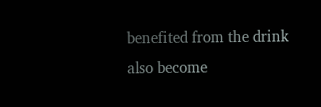benefited from the drink also become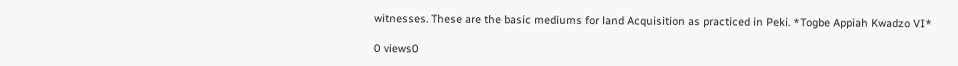witnesses. These are the basic mediums for land Acquisition as practiced in Peki. *Togbe Appiah Kwadzo VI*

0 views0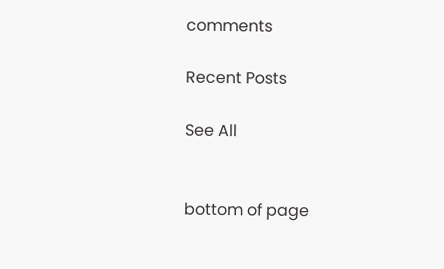comments

Recent Posts

See All


bottom of page